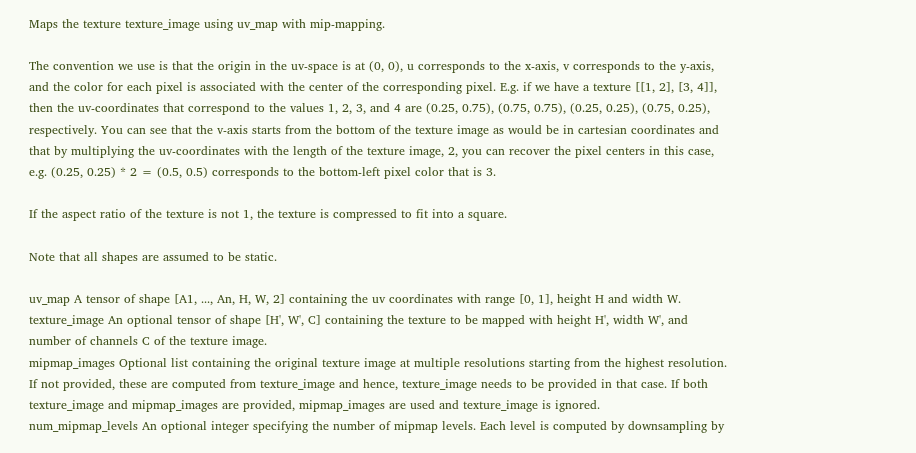Maps the texture texture_image using uv_map with mip-mapping.

The convention we use is that the origin in the uv-space is at (0, 0), u corresponds to the x-axis, v corresponds to the y-axis, and the color for each pixel is associated with the center of the corresponding pixel. E.g. if we have a texture [[1, 2], [3, 4]], then the uv-coordinates that correspond to the values 1, 2, 3, and 4 are (0.25, 0.75), (0.75, 0.75), (0.25, 0.25), (0.75, 0.25), respectively. You can see that the v-axis starts from the bottom of the texture image as would be in cartesian coordinates and that by multiplying the uv-coordinates with the length of the texture image, 2, you can recover the pixel centers in this case, e.g. (0.25, 0.25) * 2 = (0.5, 0.5) corresponds to the bottom-left pixel color that is 3.

If the aspect ratio of the texture is not 1, the texture is compressed to fit into a square.

Note that all shapes are assumed to be static.

uv_map A tensor of shape [A1, ..., An, H, W, 2] containing the uv coordinates with range [0, 1], height H and width W.
texture_image An optional tensor of shape [H', W', C] containing the texture to be mapped with height H', width W', and number of channels C of the texture image.
mipmap_images Optional list containing the original texture image at multiple resolutions starting from the highest resolution. If not provided, these are computed from texture_image and hence, texture_image needs to be provided in that case. If both texture_image and mipmap_images are provided, mipmap_images are used and texture_image is ignored.
num_mipmap_levels An optional integer specifying the number of mipmap levels. Each level is computed by downsampling by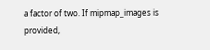a factor of two. If mipmap_images is provided,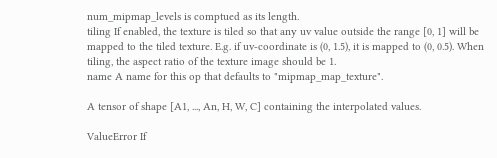num_mipmap_levels is comptued as its length.
tiling If enabled, the texture is tiled so that any uv value outside the range [0, 1] will be mapped to the tiled texture. E.g. if uv-coordinate is (0, 1.5), it is mapped to (0, 0.5). When tiling, the aspect ratio of the texture image should be 1.
name A name for this op that defaults to "mipmap_map_texture".

A tensor of shape [A1, ..., An, H, W, C] containing the interpolated values.

ValueError If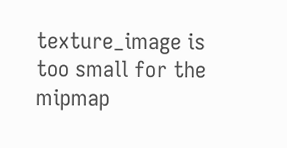texture_image is too small for the mipmap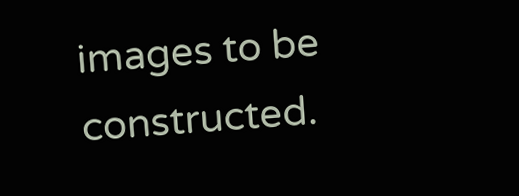images to be constructed.